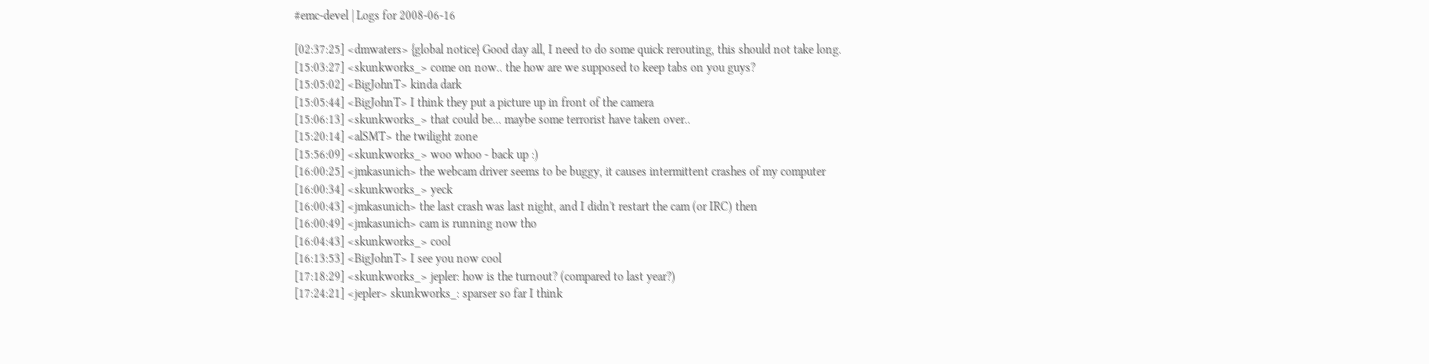#emc-devel | Logs for 2008-06-16

[02:37:25] <dmwaters> {global notice} Good day all, I need to do some quick rerouting, this should not take long.
[15:03:27] <skunkworks_> come on now.. the how are we supposed to keep tabs on you guys?
[15:05:02] <BigJohnT> kinda dark
[15:05:44] <BigJohnT> I think they put a picture up in front of the camera
[15:06:13] <skunkworks_> that could be... maybe some terrorist have taken over..
[15:20:14] <alSMT> the twilight zone
[15:56:09] <skunkworks_> woo whoo - back up :)
[16:00:25] <jmkasunich> the webcam driver seems to be buggy, it causes intermittent crashes of my computer
[16:00:34] <skunkworks_> yeck
[16:00:43] <jmkasunich> the last crash was last night, and I didn't restart the cam (or IRC) then
[16:00:49] <jmkasunich> cam is running now tho
[16:04:43] <skunkworks_> cool
[16:13:53] <BigJohnT> I see you now cool
[17:18:29] <skunkworks_> jepler: how is the turnout? (compared to last year?)
[17:24:21] <jepler> skunkworks_: sparser so far I think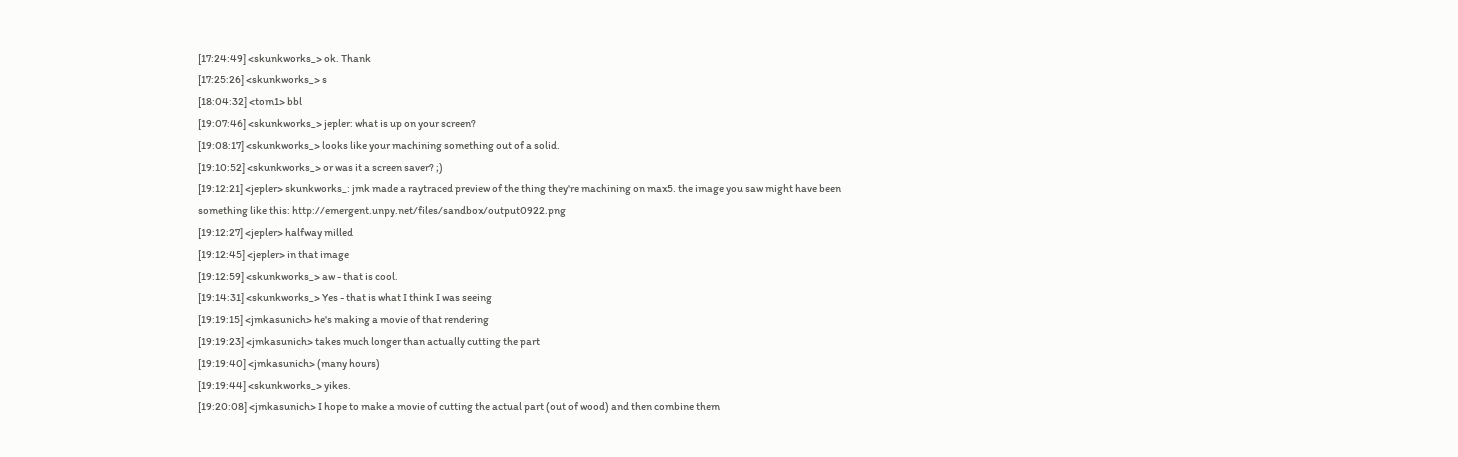[17:24:49] <skunkworks_> ok. Thank
[17:25:26] <skunkworks_> s
[18:04:32] <tom1> bbl
[19:07:46] <skunkworks_> jepler: what is up on your screen?
[19:08:17] <skunkworks_> looks like your machining something out of a solid.
[19:10:52] <skunkworks_> or was it a screen saver? ;)
[19:12:21] <jepler> skunkworks_: jmk made a raytraced preview of the thing they're machining on max5. the image you saw might have been something like this: http://emergent.unpy.net/files/sandbox/output0922.png
[19:12:27] <jepler> halfway milled
[19:12:45] <jepler> in that image
[19:12:59] <skunkworks_> aw - that is cool.
[19:14:31] <skunkworks_> Yes - that is what I think I was seeing
[19:19:15] <jmkasunich> he's making a movie of that rendering
[19:19:23] <jmkasunich> takes much longer than actually cutting the part
[19:19:40] <jmkasunich> (many hours)
[19:19:44] <skunkworks_> yikes.
[19:20:08] <jmkasunich> I hope to make a movie of cutting the actual part (out of wood) and then combine them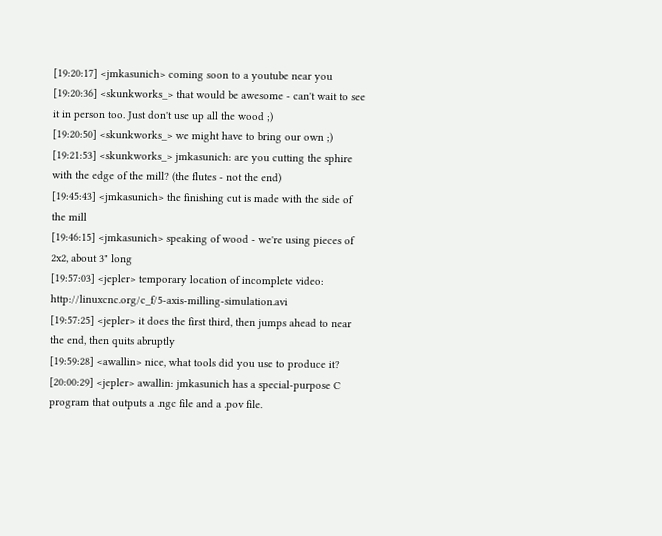[19:20:17] <jmkasunich> coming soon to a youtube near you
[19:20:36] <skunkworks_> that would be awesome - can't wait to see it in person too. Just don't use up all the wood ;)
[19:20:50] <skunkworks_> we might have to bring our own ;)
[19:21:53] <skunkworks_> jmkasunich: are you cutting the sphire with the edge of the mill? (the flutes - not the end)
[19:45:43] <jmkasunich> the finishing cut is made with the side of the mill
[19:46:15] <jmkasunich> speaking of wood - we're using pieces of 2x2, about 3" long
[19:57:03] <jepler> temporary location of incomplete video: http://linuxcnc.org/c_f/5-axis-milling-simulation.avi
[19:57:25] <jepler> it does the first third, then jumps ahead to near the end, then quits abruptly
[19:59:28] <awallin> nice, what tools did you use to produce it?
[20:00:29] <jepler> awallin: jmkasunich has a special-purpose C program that outputs a .ngc file and a .pov file.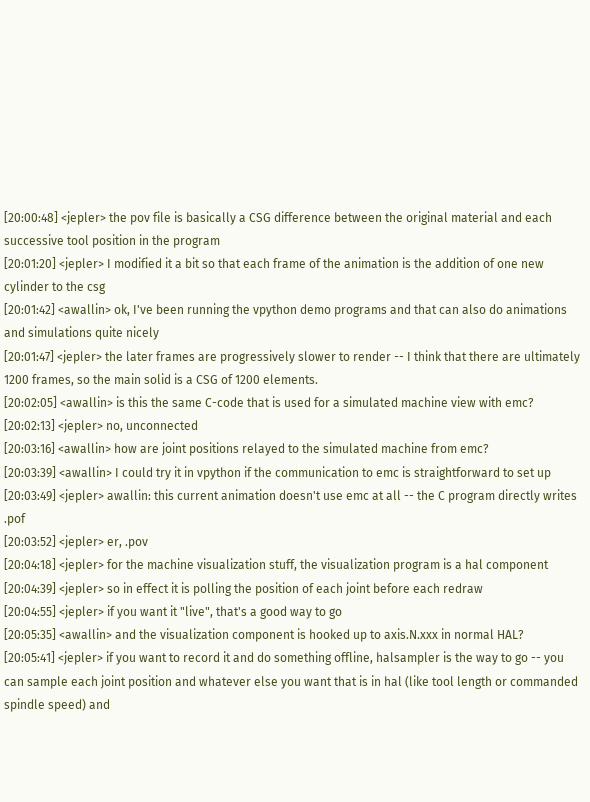[20:00:48] <jepler> the pov file is basically a CSG difference between the original material and each successive tool position in the program
[20:01:20] <jepler> I modified it a bit so that each frame of the animation is the addition of one new cylinder to the csg
[20:01:42] <awallin> ok, I've been running the vpython demo programs and that can also do animations and simulations quite nicely
[20:01:47] <jepler> the later frames are progressively slower to render -- I think that there are ultimately 1200 frames, so the main solid is a CSG of 1200 elements.
[20:02:05] <awallin> is this the same C-code that is used for a simulated machine view with emc?
[20:02:13] <jepler> no, unconnected
[20:03:16] <awallin> how are joint positions relayed to the simulated machine from emc?
[20:03:39] <awallin> I could try it in vpython if the communication to emc is straightforward to set up
[20:03:49] <jepler> awallin: this current animation doesn't use emc at all -- the C program directly writes .pof
[20:03:52] <jepler> er, .pov
[20:04:18] <jepler> for the machine visualization stuff, the visualization program is a hal component
[20:04:39] <jepler> so in effect it is polling the position of each joint before each redraw
[20:04:55] <jepler> if you want it "live", that's a good way to go
[20:05:35] <awallin> and the visualization component is hooked up to axis.N.xxx in normal HAL?
[20:05:41] <jepler> if you want to record it and do something offline, halsampler is the way to go -- you can sample each joint position and whatever else you want that is in hal (like tool length or commanded spindle speed) and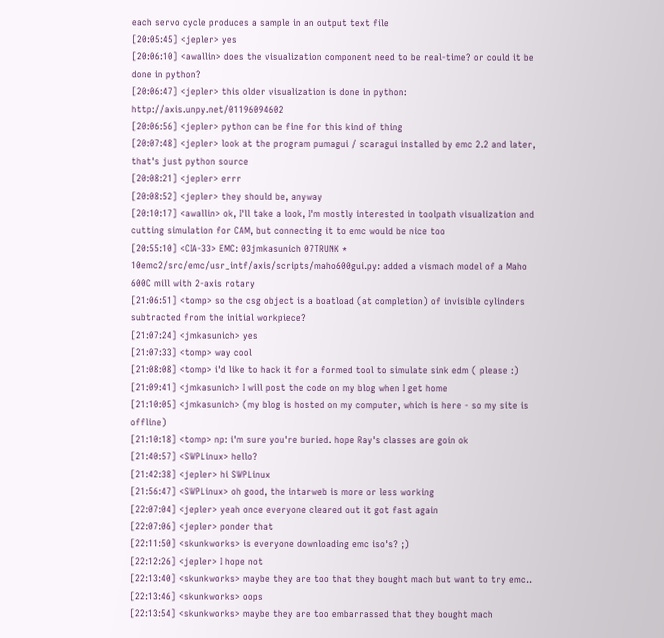each servo cycle produces a sample in an output text file
[20:05:45] <jepler> yes
[20:06:10] <awallin> does the visualization component need to be real-time? or could it be done in python?
[20:06:47] <jepler> this older visualization is done in python: http://axis.unpy.net/01196094602
[20:06:56] <jepler> python can be fine for this kind of thing
[20:07:48] <jepler> look at the program pumagui / scaragui installed by emc 2.2 and later, that's just python source
[20:08:21] <jepler> errr
[20:08:52] <jepler> they should be, anyway
[20:10:17] <awallin> ok, I'll take a look, I'm mostly interested in toolpath visualization and cutting simulation for CAM, but connecting it to emc would be nice too
[20:55:10] <CIA-33> EMC: 03jmkasunich 07TRUNK * 10emc2/src/emc/usr_intf/axis/scripts/maho600gui.py: added a vismach model of a Maho 600C mill with 2-axis rotary
[21:06:51] <tomp> so the csg object is a boatload (at completion) of invisible cylinders subtracted from the initial workpiece?
[21:07:24] <jmkasunich> yes
[21:07:33] <tomp> way cool
[21:08:08] <tomp> i'd like to hack it for a formed tool to simulate sink edm ( please :)
[21:09:41] <jmkasunich> I will post the code on my blog when I get home
[21:10:05] <jmkasunich> (my blog is hosted on my computer, which is here - so my site is offline)
[21:10:18] <tomp> np: i'm sure you're buried. hope Ray's classes are goin ok
[21:40:57] <SWPLinux> hello?
[21:42:38] <jepler> hi SWPLinux
[21:56:47] <SWPLinux> oh good, the intarweb is more or less working
[22:07:04] <jepler> yeah once everyone cleared out it got fast again
[22:07:06] <jepler> ponder that
[22:11:50] <skunkworks> is everyone downloading emc iso's? ;)
[22:12:26] <jepler> I hope not
[22:13:40] <skunkworks> maybe they are too that they bought mach but want to try emc..
[22:13:46] <skunkworks> oops
[22:13:54] <skunkworks> maybe they are too embarrassed that they bought mach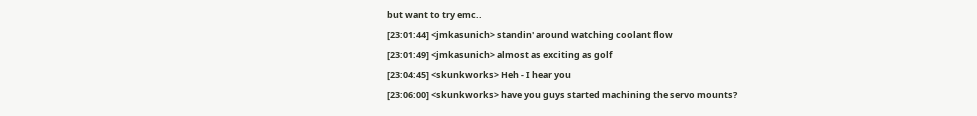but want to try emc..
[23:01:44] <jmkasunich> standin' around watching coolant flow
[23:01:49] <jmkasunich> almost as exciting as golf
[23:04:45] <skunkworks> Heh - I hear you
[23:06:00] <skunkworks> have you guys started machining the servo mounts?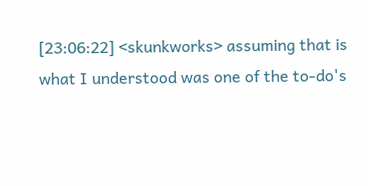[23:06:22] <skunkworks> assuming that is what I understood was one of the to-do's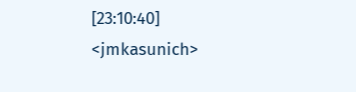[23:10:40] <jmkasunich>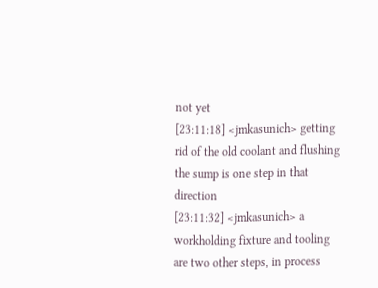not yet
[23:11:18] <jmkasunich> getting rid of the old coolant and flushing the sump is one step in that direction
[23:11:32] <jmkasunich> a workholding fixture and tooling are two other steps, in process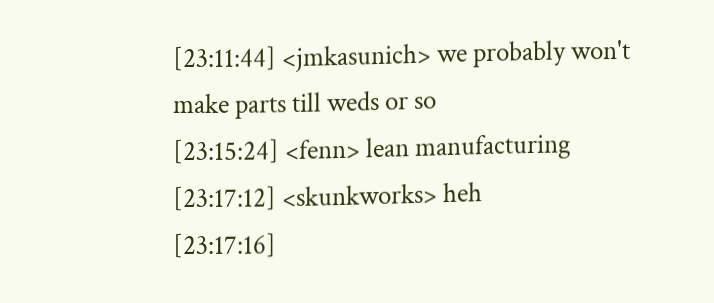[23:11:44] <jmkasunich> we probably won't make parts till weds or so
[23:15:24] <fenn> lean manufacturing
[23:17:12] <skunkworks> heh
[23:17:16]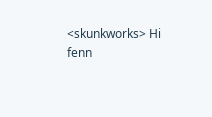<skunkworks> Hi fenn